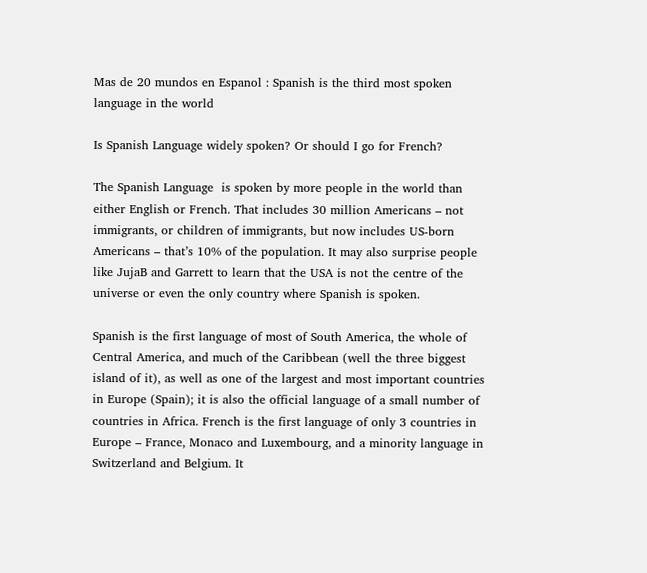Mas de 20 mundos en Espanol : Spanish is the third most spoken language in the world

Is Spanish Language widely spoken? Or should I go for French?

The Spanish Language  is spoken by more people in the world than either English or French. That includes 30 million Americans – not immigrants, or children of immigrants, but now includes US-born Americans – that’s 10% of the population. It may also surprise people like JujaB and Garrett to learn that the USA is not the centre of the universe or even the only country where Spanish is spoken.

Spanish is the first language of most of South America, the whole of Central America, and much of the Caribbean (well the three biggest island of it), as well as one of the largest and most important countries in Europe (Spain); it is also the official language of a small number of countries in Africa. French is the first language of only 3 countries in Europe – France, Monaco and Luxembourg, and a minority language in Switzerland and Belgium. It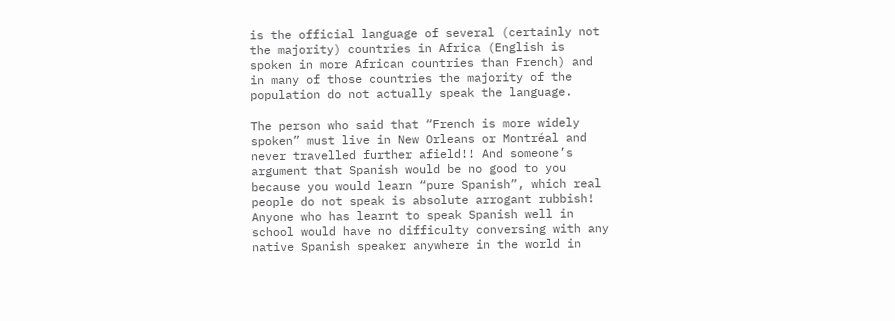is the official language of several (certainly not the majority) countries in Africa (English is spoken in more African countries than French) and in many of those countries the majority of the population do not actually speak the language.

The person who said that “French is more widely spoken” must live in New Orleans or Montréal and never travelled further afield!! And someone’s argument that Spanish would be no good to you because you would learn “pure Spanish”, which real people do not speak is absolute arrogant rubbish! Anyone who has learnt to speak Spanish well in school would have no difficulty conversing with any native Spanish speaker anywhere in the world in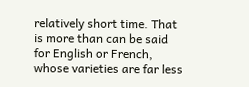relatively short time. That is more than can be said for English or French, whose varieties are far less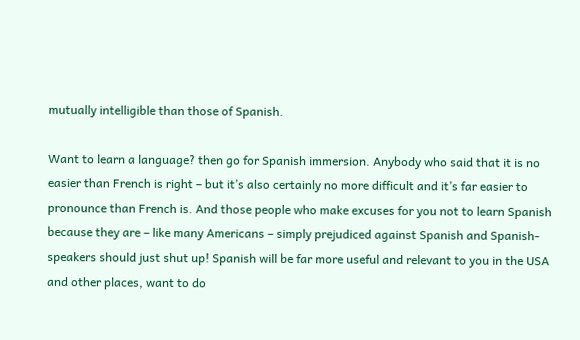mutually intelligible than those of Spanish.

Want to learn a language? then go for Spanish immersion. Anybody who said that it is no easier than French is right – but it’s also certainly no more difficult and it’s far easier to pronounce than French is. And those people who make excuses for you not to learn Spanish because they are – like many Americans – simply prejudiced against Spanish and Spanish-speakers should just shut up! Spanish will be far more useful and relevant to you in the USA and other places, want to do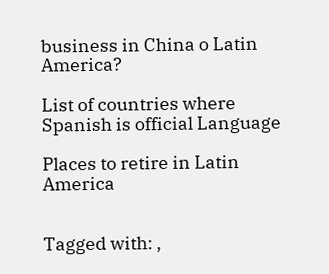business in China o Latin America?

List of countries where Spanish is official Language

Places to retire in Latin America


Tagged with: ,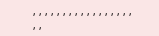, , , , , , , , , , , , , , , , , , ,